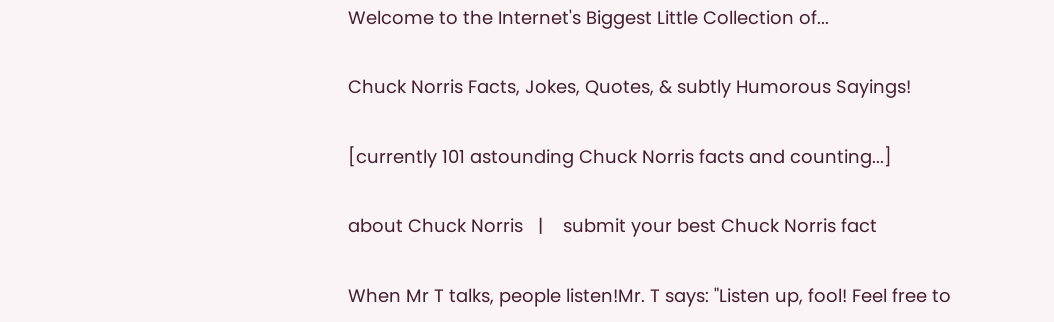Welcome to the Internet's Biggest Little Collection of...

Chuck Norris Facts, Jokes, Quotes, & subtly Humorous Sayings!

[currently 101 astounding Chuck Norris facts and counting...]

about Chuck Norris   |    submit your best Chuck Norris fact

When Mr T talks, people listen!Mr. T says: "Listen up, fool! Feel free to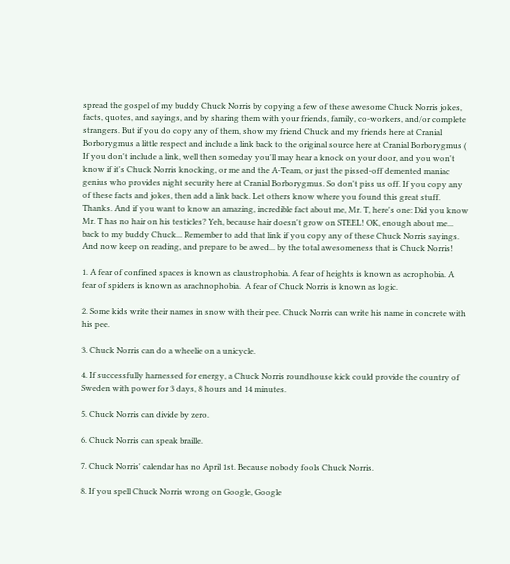spread the gospel of my buddy Chuck Norris by copying a few of these awesome Chuck Norris jokes, facts, quotes, and sayings, and by sharing them with your friends, family, co-workers, and/or complete strangers. But if you do copy any of them, show my friend Chuck and my friends here at Cranial Borborygmus a little respect and include a link back to the original source here at Cranial Borborygmus ( If you don't include a link, well then someday you'll may hear a knock on your door, and you won't know if it's Chuck Norris knocking, or me and the A-Team, or just the pissed-off demented maniac genius who provides night security here at Cranial Borborygmus. So don't piss us off. If you copy any of these facts and jokes, then add a link back. Let others know where you found this great stuff. Thanks. And if you want to know an amazing, incredible fact about me, Mr. T, here's one: Did you know Mr. T has no hair on his testicles? Yeh, because hair doesn't grow on STEEL! OK, enough about me... back to my buddy Chuck... Remember to add that link if you copy any of these Chuck Norris sayings. And now keep on reading, and prepare to be awed... by the total awesomeness that is Chuck Norris!

1. A fear of confined spaces is known as claustrophobia. A fear of heights is known as acrophobia. A fear of spiders is known as arachnophobia.  A fear of Chuck Norris is known as logic.

2. Some kids write their names in snow with their pee. Chuck Norris can write his name in concrete with his pee.

3. Chuck Norris can do a wheelie on a unicycle.

4. If successfully harnessed for energy, a Chuck Norris roundhouse kick could provide the country of Sweden with power for 3 days, 8 hours and 14 minutes.

5. Chuck Norris can divide by zero.

6. Chuck Norris can speak braille.

7. Chuck Norris' calendar has no April 1st. Because nobody fools Chuck Norris.

8. If you spell Chuck Norris wrong on Google, Google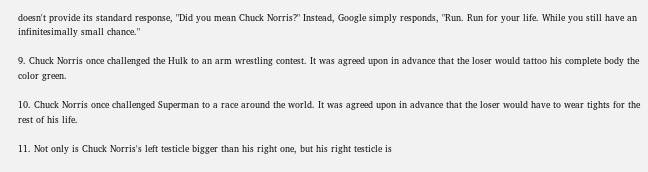doesn't provide its standard response, "Did you mean Chuck Norris?" Instead, Google simply responds, "Run. Run for your life. While you still have an infinitesimally small chance."

9. Chuck Norris once challenged the Hulk to an arm wrestling contest. It was agreed upon in advance that the loser would tattoo his complete body the color green.

10. Chuck Norris once challenged Superman to a race around the world. It was agreed upon in advance that the loser would have to wear tights for the rest of his life.

11. Not only is Chuck Norris's left testicle bigger than his right one, but his right testicle is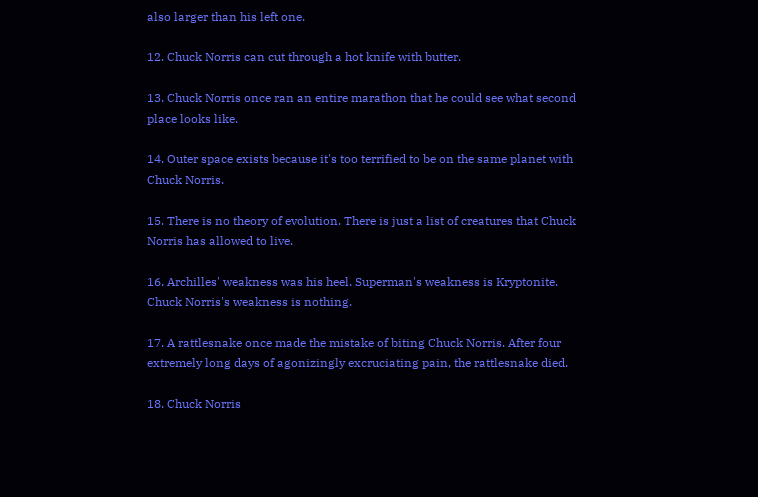also larger than his left one.

12. Chuck Norris can cut through a hot knife with butter.

13. Chuck Norris once ran an entire marathon that he could see what second place looks like.

14. Outer space exists because it's too terrified to be on the same planet with Chuck Norris.

15. There is no theory of evolution. There is just a list of creatures that Chuck Norris has allowed to live.

16. Archilles' weakness was his heel. Superman's weakness is Kryptonite. Chuck Norris's weakness is nothing.

17. A rattlesnake once made the mistake of biting Chuck Norris. After four extremely long days of agonizingly excruciating pain, the rattlesnake died.

18. Chuck Norris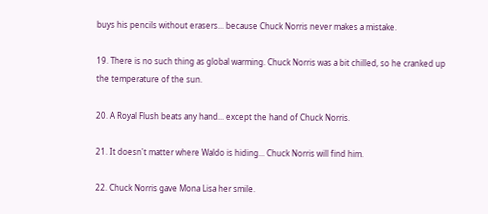buys his pencils without erasers... because Chuck Norris never makes a mistake.

19. There is no such thing as global warming. Chuck Norris was a bit chilled, so he cranked up the temperature of the sun.

20. A Royal Flush beats any hand... except the hand of Chuck Norris.

21. It doesn't matter where Waldo is hiding... Chuck Norris will find him.

22. Chuck Norris gave Mona Lisa her smile.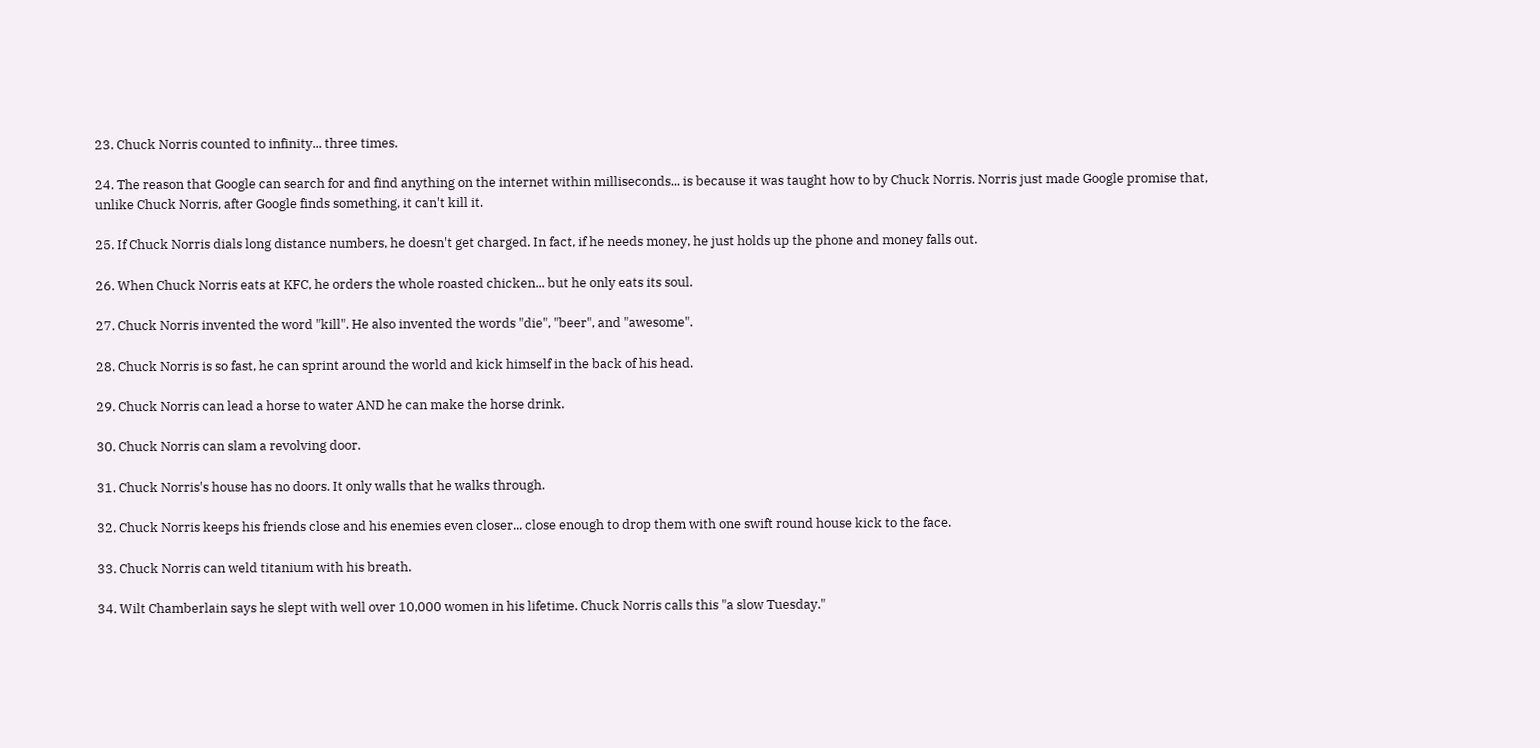23. Chuck Norris counted to infinity... three times.

24. The reason that Google can search for and find anything on the internet within milliseconds... is because it was taught how to by Chuck Norris. Norris just made Google promise that, unlike Chuck Norris, after Google finds something, it can't kill it.

25. If Chuck Norris dials long distance numbers, he doesn't get charged. In fact, if he needs money, he just holds up the phone and money falls out.

26. When Chuck Norris eats at KFC, he orders the whole roasted chicken... but he only eats its soul.

27. Chuck Norris invented the word "kill". He also invented the words "die", "beer", and "awesome".

28. Chuck Norris is so fast, he can sprint around the world and kick himself in the back of his head.

29. Chuck Norris can lead a horse to water AND he can make the horse drink.

30. Chuck Norris can slam a revolving door.

31. Chuck Norris's house has no doors. It only walls that he walks through.

32. Chuck Norris keeps his friends close and his enemies even closer... close enough to drop them with one swift round house kick to the face.

33. Chuck Norris can weld titanium with his breath.

34. Wilt Chamberlain says he slept with well over 10,000 women in his lifetime. Chuck Norris calls this "a slow Tuesday."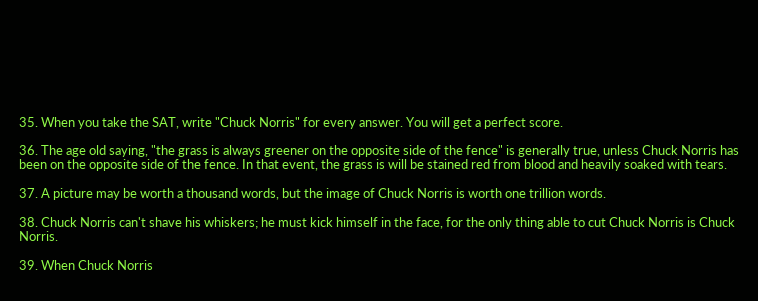35. When you take the SAT, write "Chuck Norris" for every answer. You will get a perfect score.

36. The age old saying, "the grass is always greener on the opposite side of the fence" is generally true, unless Chuck Norris has been on the opposite side of the fence. In that event, the grass is will be stained red from blood and heavily soaked with tears.

37. A picture may be worth a thousand words, but the image of Chuck Norris is worth one trillion words.

38. Chuck Norris can't shave his whiskers; he must kick himself in the face, for the only thing able to cut Chuck Norris is Chuck Norris.

39. When Chuck Norris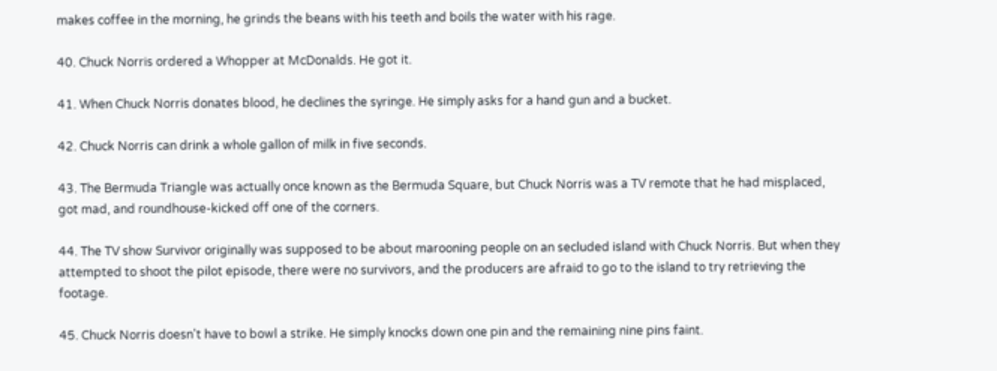makes coffee in the morning, he grinds the beans with his teeth and boils the water with his rage.

40. Chuck Norris ordered a Whopper at McDonalds. He got it.

41. When Chuck Norris donates blood, he declines the syringe. He simply asks for a hand gun and a bucket.

42. Chuck Norris can drink a whole gallon of milk in five seconds.

43. The Bermuda Triangle was actually once known as the Bermuda Square, but Chuck Norris was a TV remote that he had misplaced, got mad, and roundhouse-kicked off one of the corners.

44. The TV show Survivor originally was supposed to be about marooning people on an secluded island with Chuck Norris. But when they attempted to shoot the pilot episode, there were no survivors, and the producers are afraid to go to the island to try retrieving the footage.

45. Chuck Norris doesn't have to bowl a strike. He simply knocks down one pin and the remaining nine pins faint.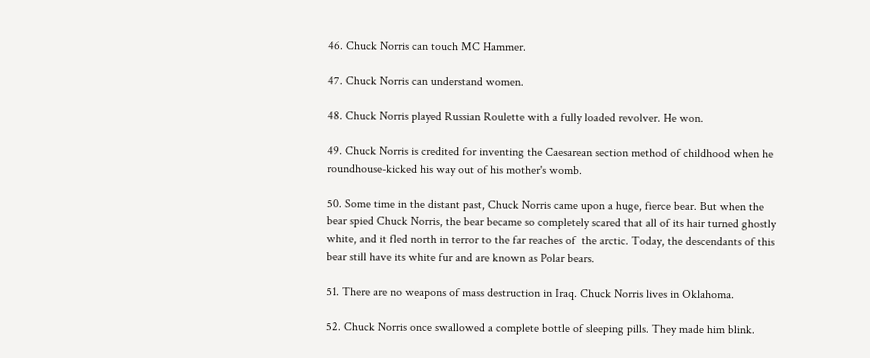46. Chuck Norris can touch MC Hammer.

47. Chuck Norris can understand women.

48. Chuck Norris played Russian Roulette with a fully loaded revolver. He won.

49. Chuck Norris is credited for inventing the Caesarean section method of childhood when he roundhouse-kicked his way out of his mother's womb.

50. Some time in the distant past, Chuck Norris came upon a huge, fierce bear. But when the bear spied Chuck Norris, the bear became so completely scared that all of its hair turned ghostly white, and it fled north in terror to the far reaches of  the arctic. Today, the descendants of this bear still have its white fur and are known as Polar bears.

51. There are no weapons of mass destruction in Iraq. Chuck Norris lives in Oklahoma.

52. Chuck Norris once swallowed a complete bottle of sleeping pills. They made him blink.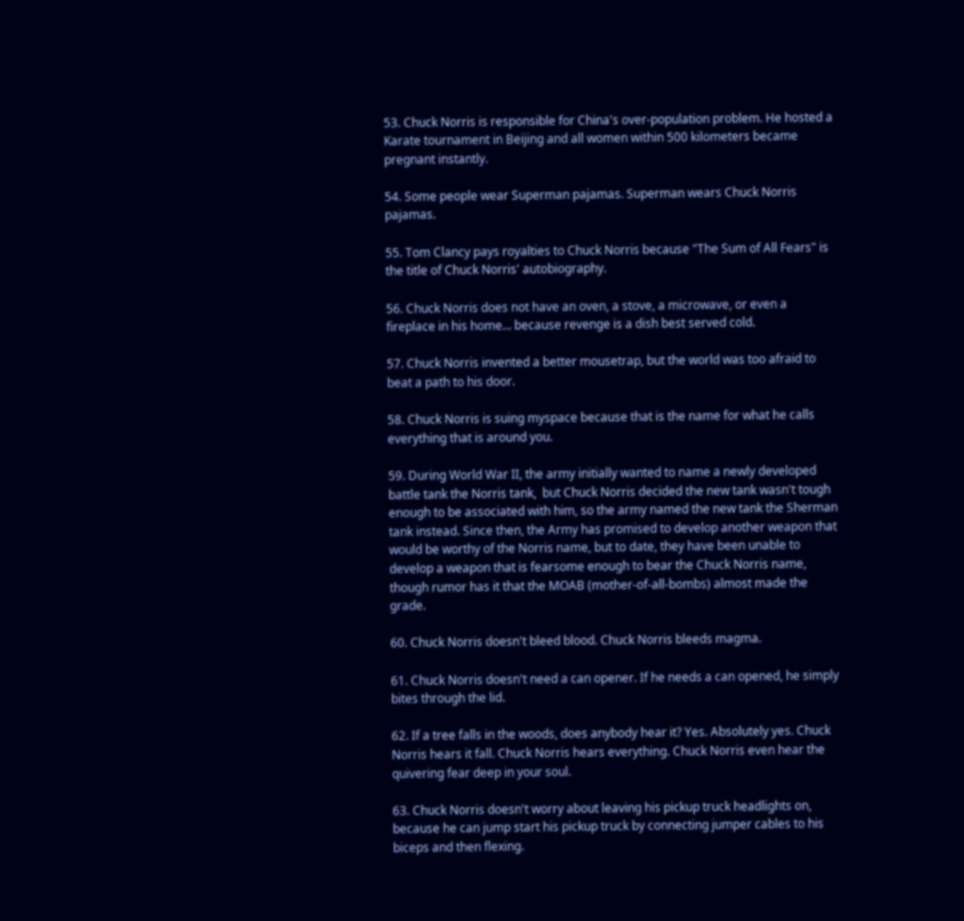53. Chuck Norris is responsible for China's over-population problem. He hosted a Karate tournament in Beijing and all women within 500 kilometers became pregnant instantly.

54. Some people wear Superman pajamas. Superman wears Chuck Norris pajamas.

55. Tom Clancy pays royalties to Chuck Norris because "The Sum of All Fears" is the title of Chuck Norris' autobiography.

56. Chuck Norris does not have an oven, a stove, a microwave, or even a fireplace in his home... because revenge is a dish best served cold.

57. Chuck Norris invented a better mousetrap, but the world was too afraid to beat a path to his door.

58. Chuck Norris is suing myspace because that is the name for what he calls everything that is around you.

59. During World War II, the army initially wanted to name a newly developed battle tank the Norris tank,  but Chuck Norris decided the new tank wasn't tough enough to be associated with him, so the army named the new tank the Sherman tank instead. Since then, the Army has promised to develop another weapon that would be worthy of the Norris name, but to date, they have been unable to develop a weapon that is fearsome enough to bear the Chuck Norris name, though rumor has it that the MOAB (mother-of-all-bombs) almost made the grade.

60. Chuck Norris doesn't bleed blood. Chuck Norris bleeds magma.

61. Chuck Norris doesn't need a can opener. If he needs a can opened, he simply bites through the lid.

62. If a tree falls in the woods, does anybody hear it? Yes. Absolutely yes. Chuck Norris hears it fall. Chuck Norris hears everything. Chuck Norris even hear the quivering fear deep in your soul.

63. Chuck Norris doesn't worry about leaving his pickup truck headlights on, because he can jump start his pickup truck by connecting jumper cables to his biceps and then flexing.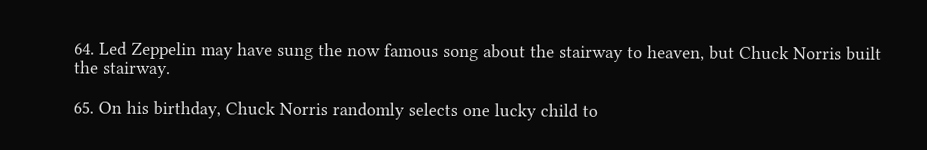64. Led Zeppelin may have sung the now famous song about the stairway to heaven, but Chuck Norris built the stairway.

65. On his birthday, Chuck Norris randomly selects one lucky child to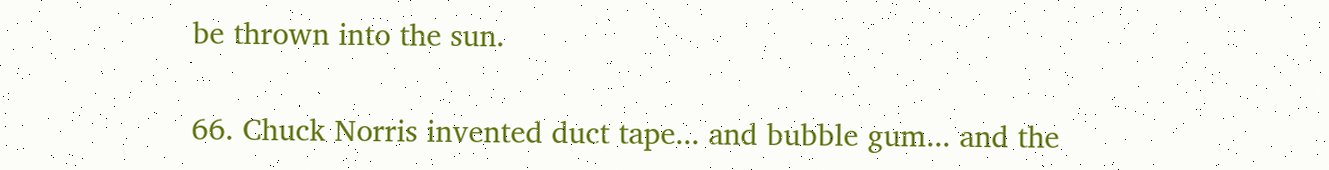be thrown into the sun.

66. Chuck Norris invented duct tape... and bubble gum... and the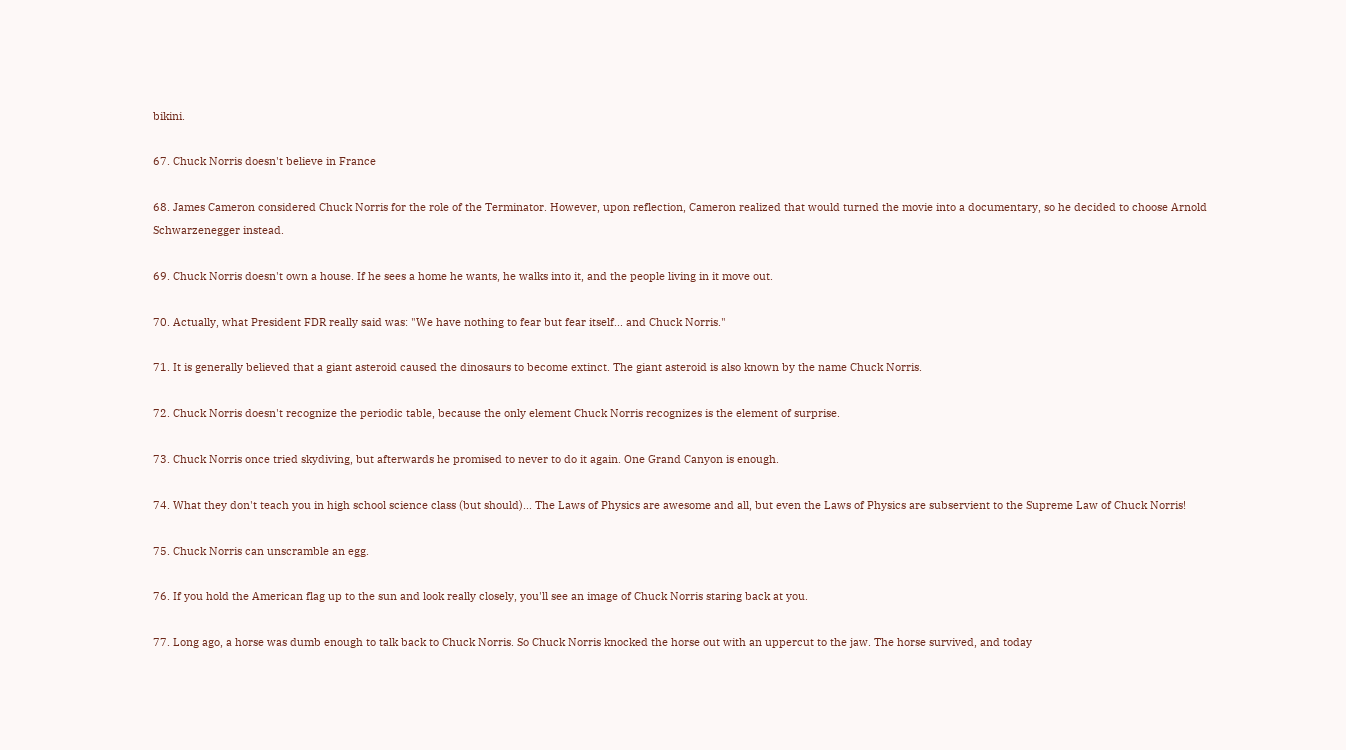bikini.

67. Chuck Norris doesn't believe in France

68. James Cameron considered Chuck Norris for the role of the Terminator. However, upon reflection, Cameron realized that would turned the movie into a documentary, so he decided to choose Arnold Schwarzenegger instead.

69. Chuck Norris doesn't own a house. If he sees a home he wants, he walks into it, and the people living in it move out.

70. Actually, what President FDR really said was: "We have nothing to fear but fear itself... and Chuck Norris."

71. It is generally believed that a giant asteroid caused the dinosaurs to become extinct. The giant asteroid is also known by the name Chuck Norris.

72. Chuck Norris doesn't recognize the periodic table, because the only element Chuck Norris recognizes is the element of surprise.

73. Chuck Norris once tried skydiving, but afterwards he promised to never to do it again. One Grand Canyon is enough.

74. What they don't teach you in high school science class (but should)... The Laws of Physics are awesome and all, but even the Laws of Physics are subservient to the Supreme Law of Chuck Norris!

75. Chuck Norris can unscramble an egg.

76. If you hold the American flag up to the sun and look really closely, you'll see an image of Chuck Norris staring back at you.

77. Long ago, a horse was dumb enough to talk back to Chuck Norris. So Chuck Norris knocked the horse out with an uppercut to the jaw. The horse survived, and today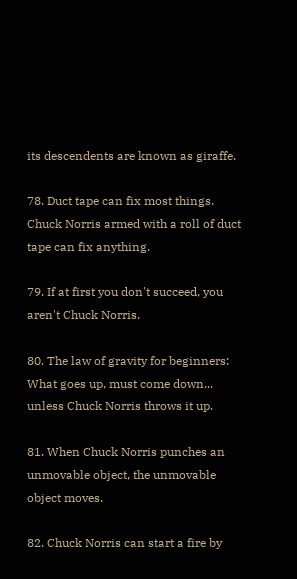its descendents are known as giraffe.

78. Duct tape can fix most things. Chuck Norris armed with a roll of duct tape can fix anything.

79. If at first you don't succeed, you aren't Chuck Norris.

80. The law of gravity for beginners: What goes up, must come down... unless Chuck Norris throws it up.

81. When Chuck Norris punches an unmovable object, the unmovable object moves.

82. Chuck Norris can start a fire by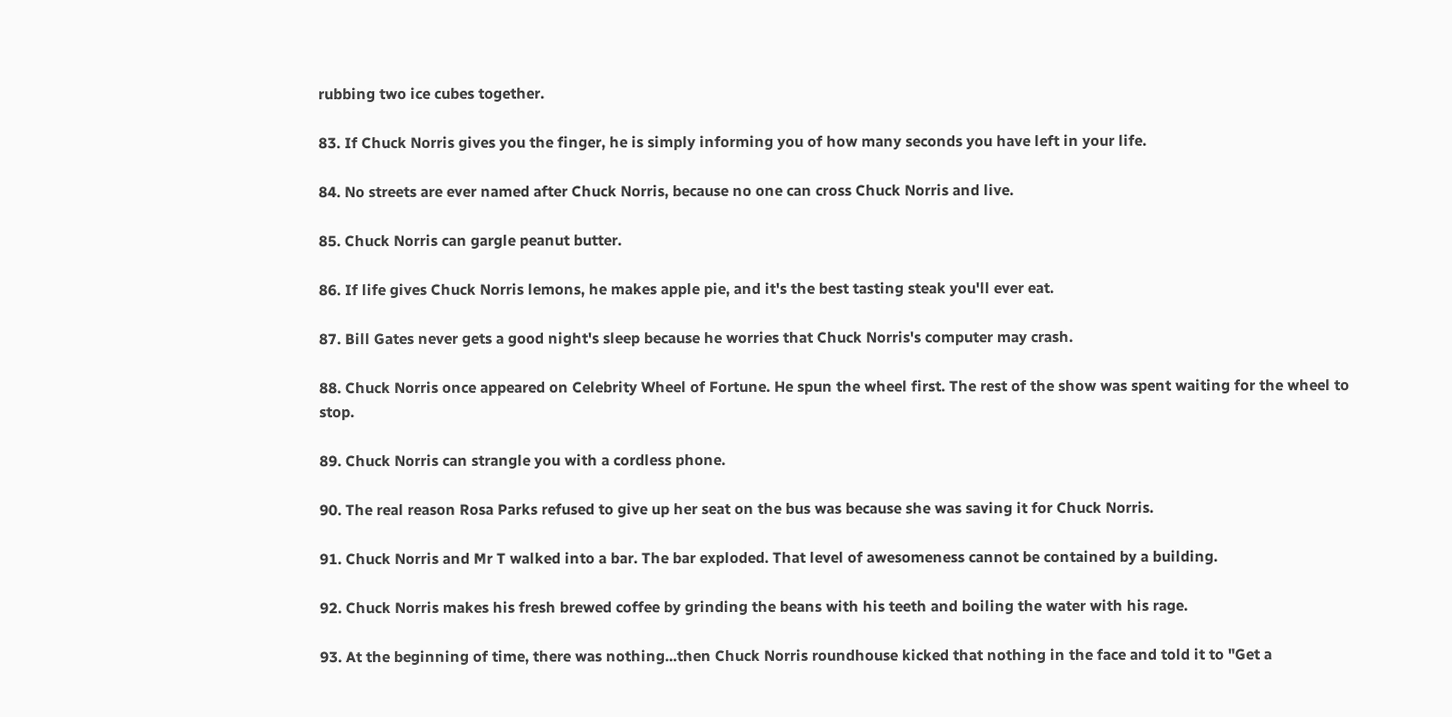rubbing two ice cubes together.

83. If Chuck Norris gives you the finger, he is simply informing you of how many seconds you have left in your life.

84. No streets are ever named after Chuck Norris, because no one can cross Chuck Norris and live.

85. Chuck Norris can gargle peanut butter.

86. If life gives Chuck Norris lemons, he makes apple pie, and it's the best tasting steak you'll ever eat.

87. Bill Gates never gets a good night's sleep because he worries that Chuck Norris's computer may crash.

88. Chuck Norris once appeared on Celebrity Wheel of Fortune. He spun the wheel first. The rest of the show was spent waiting for the wheel to stop.

89. Chuck Norris can strangle you with a cordless phone.

90. The real reason Rosa Parks refused to give up her seat on the bus was because she was saving it for Chuck Norris.

91. Chuck Norris and Mr T walked into a bar. The bar exploded. That level of awesomeness cannot be contained by a building.

92. Chuck Norris makes his fresh brewed coffee by grinding the beans with his teeth and boiling the water with his rage.

93. At the beginning of time, there was nothing...then Chuck Norris roundhouse kicked that nothing in the face and told it to "Get a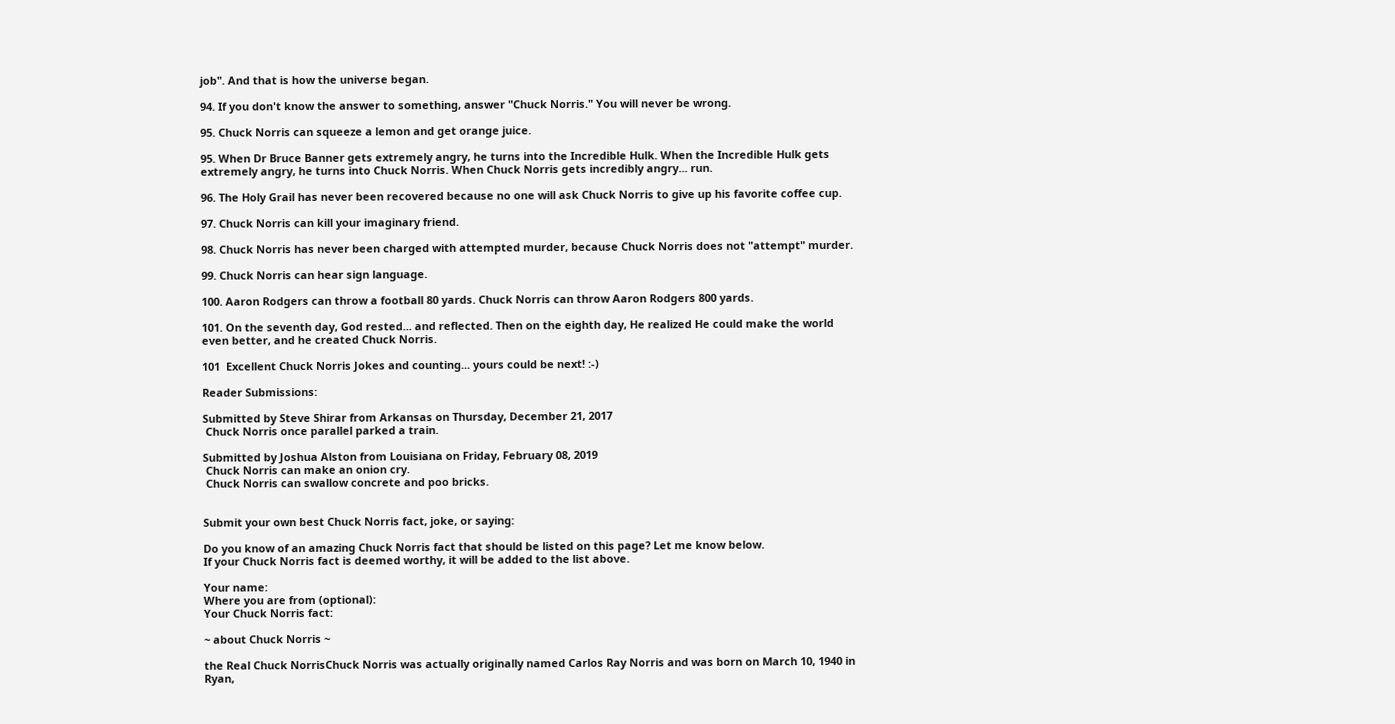job". And that is how the universe began.

94. If you don't know the answer to something, answer "Chuck Norris." You will never be wrong.

95. Chuck Norris can squeeze a lemon and get orange juice.

95. When Dr Bruce Banner gets extremely angry, he turns into the Incredible Hulk. When the Incredible Hulk gets extremely angry, he turns into Chuck Norris. When Chuck Norris gets incredibly angry... run.

96. The Holy Grail has never been recovered because no one will ask Chuck Norris to give up his favorite coffee cup.

97. Chuck Norris can kill your imaginary friend.

98. Chuck Norris has never been charged with attempted murder, because Chuck Norris does not "attempt" murder.

99. Chuck Norris can hear sign language.

100. Aaron Rodgers can throw a football 80 yards. Chuck Norris can throw Aaron Rodgers 800 yards.

101. On the seventh day, God rested... and reflected. Then on the eighth day, He realized He could make the world even better, and he created Chuck Norris.

101  Excellent Chuck Norris Jokes and counting... yours could be next! :-)

Reader Submissions:

Submitted by Steve Shirar from Arkansas on Thursday, December 21, 2017
 Chuck Norris once parallel parked a train.

Submitted by Joshua Alston from Louisiana on Friday, February 08, 2019
 Chuck Norris can make an onion cry.
 Chuck Norris can swallow concrete and poo bricks.


Submit your own best Chuck Norris fact, joke, or saying:

Do you know of an amazing Chuck Norris fact that should be listed on this page? Let me know below.
If your Chuck Norris fact is deemed worthy, it will be added to the list above.

Your name:
Where you are from (optional):
Your Chuck Norris fact:

~ about Chuck Norris ~

the Real Chuck NorrisChuck Norris was actually originally named Carlos Ray Norris and was born on March 10, 1940 in Ryan,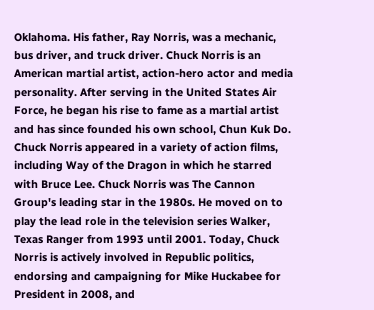Oklahoma. His father, Ray Norris, was a mechanic, bus driver, and truck driver. Chuck Norris is an American martial artist, action-hero actor and media personality. After serving in the United States Air Force, he began his rise to fame as a martial artist and has since founded his own school, Chun Kuk Do. Chuck Norris appeared in a variety of action films, including Way of the Dragon in which he starred with Bruce Lee. Chuck Norris was The Cannon Group's leading star in the 1980s. He moved on to play the lead role in the television series Walker, Texas Ranger from 1993 until 2001. Today, Chuck Norris is actively involved in Republic politics, endorsing and campaigning for Mike Huckabee for President in 2008, and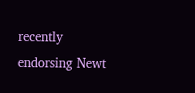recently endorsing Newt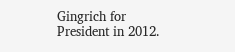Gingrich for President in 2012.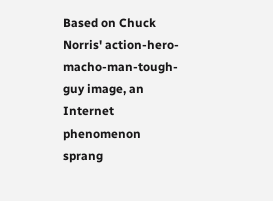Based on Chuck Norris' action-hero-macho-man-tough-guy image, an Internet phenomenon sprang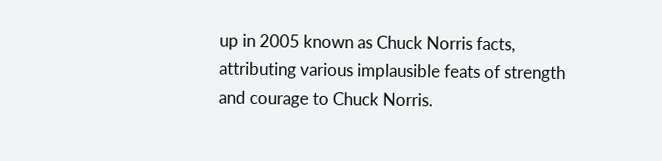up in 2005 known as Chuck Norris facts, attributing various implausible feats of strength and courage to Chuck Norris.